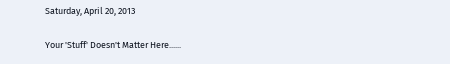Saturday, April 20, 2013

Your 'Stuff' Doesn't Matter Here......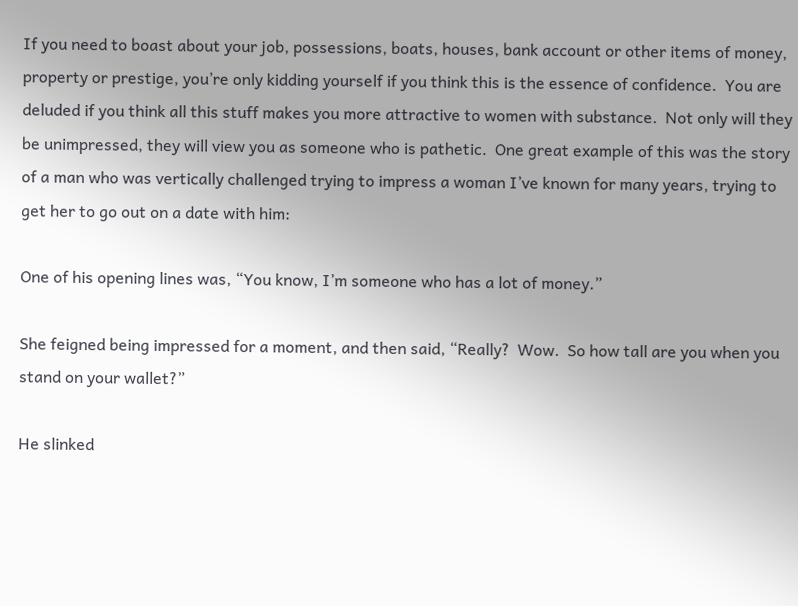If you need to boast about your job, possessions, boats, houses, bank account or other items of money, property or prestige, you’re only kidding yourself if you think this is the essence of confidence.  You are deluded if you think all this stuff makes you more attractive to women with substance.  Not only will they be unimpressed, they will view you as someone who is pathetic.  One great example of this was the story of a man who was vertically challenged trying to impress a woman I’ve known for many years, trying to get her to go out on a date with him:

One of his opening lines was, “You know, I’m someone who has a lot of money.”

She feigned being impressed for a moment, and then said, “Really?  Wow.  So how tall are you when you stand on your wallet?”

He slinked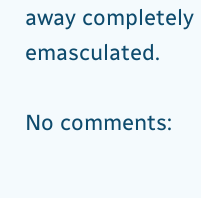away completely emasculated.

No comments: